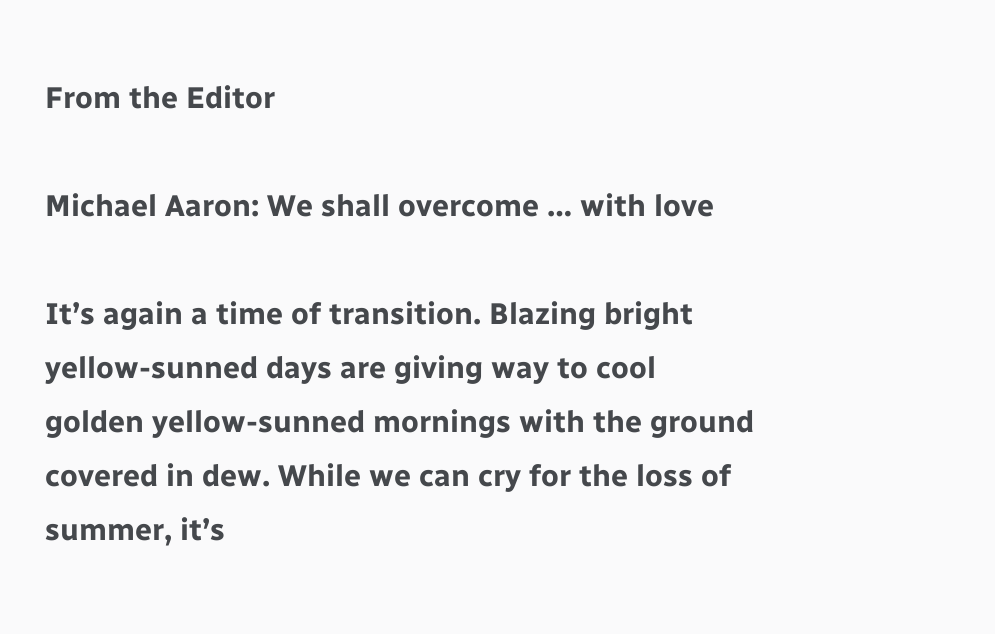From the Editor

Michael Aaron: We shall overcome … with love

It’s again a time of transition. Blazing bright yellow-sunned days are giving way to cool golden yellow-sunned mornings with the ground covered in dew. While we can cry for the loss of summer, it’s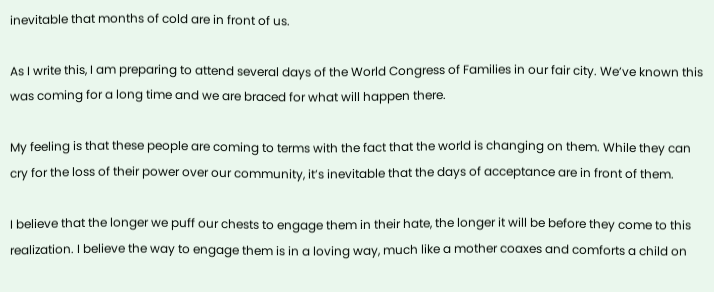inevitable that months of cold are in front of us.

As I write this, I am preparing to attend several days of the World Congress of Families in our fair city. We’ve known this was coming for a long time and we are braced for what will happen there.

My feeling is that these people are coming to terms with the fact that the world is changing on them. While they can cry for the loss of their power over our community, it’s inevitable that the days of acceptance are in front of them.

I believe that the longer we puff our chests to engage them in their hate, the longer it will be before they come to this realization. I believe the way to engage them is in a loving way, much like a mother coaxes and comforts a child on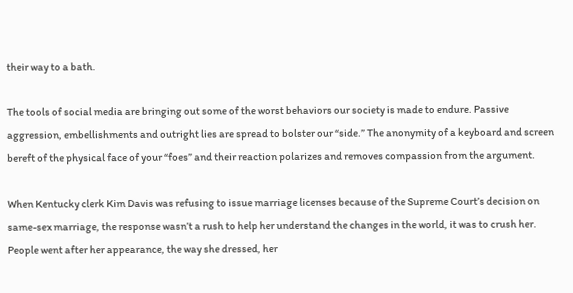their way to a bath.

The tools of social media are bringing out some of the worst behaviors our society is made to endure. Passive aggression, embellishments and outright lies are spread to bolster our “side.” The anonymity of a keyboard and screen bereft of the physical face of your “foes” and their reaction polarizes and removes compassion from the argument.

When Kentucky clerk Kim Davis was refusing to issue marriage licenses because of the Supreme Court’s decision on same-sex marriage, the response wasn’t a rush to help her understand the changes in the world, it was to crush her. People went after her appearance, the way she dressed, her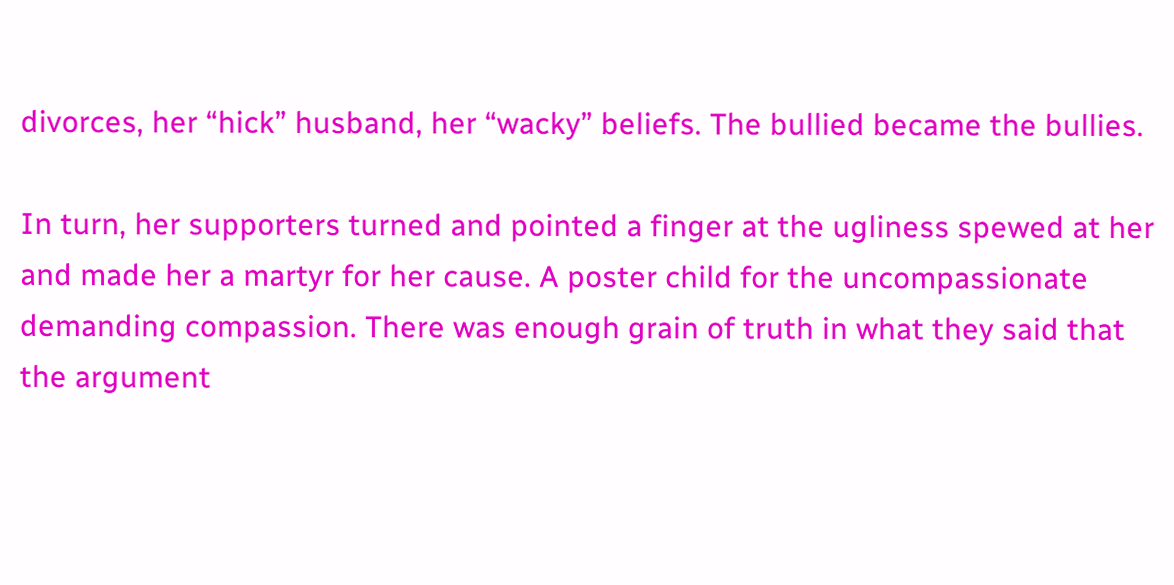divorces, her “hick” husband, her “wacky” beliefs. The bullied became the bullies.

In turn, her supporters turned and pointed a finger at the ugliness spewed at her and made her a martyr for her cause. A poster child for the uncompassionate demanding compassion. There was enough grain of truth in what they said that the argument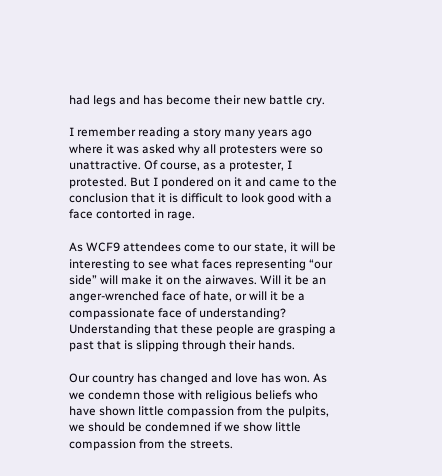had legs and has become their new battle cry.

I remember reading a story many years ago where it was asked why all protesters were so unattractive. Of course, as a protester, I protested. But I pondered on it and came to the conclusion that it is difficult to look good with a face contorted in rage.

As WCF9 attendees come to our state, it will be interesting to see what faces representing “our side” will make it on the airwaves. Will it be an anger-wrenched face of hate, or will it be a compassionate face of understanding? Understanding that these people are grasping a past that is slipping through their hands.

Our country has changed and love has won. As we condemn those with religious beliefs who have shown little compassion from the pulpits, we should be condemned if we show little compassion from the streets.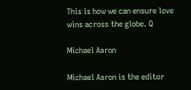This is how we can ensure love wins across the globe. Q

Michael Aaron

Michael Aaron is the editor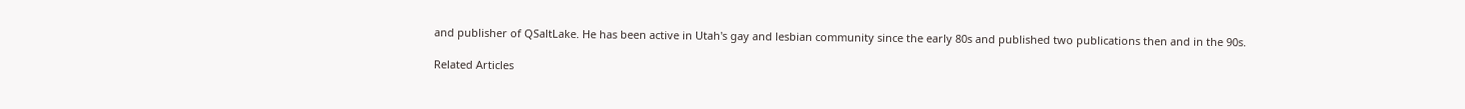and publisher of QSaltLake. He has been active in Utah's gay and lesbian community since the early 80s and published two publications then and in the 90s.

Related Articles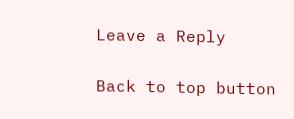Leave a Reply

Back to top button